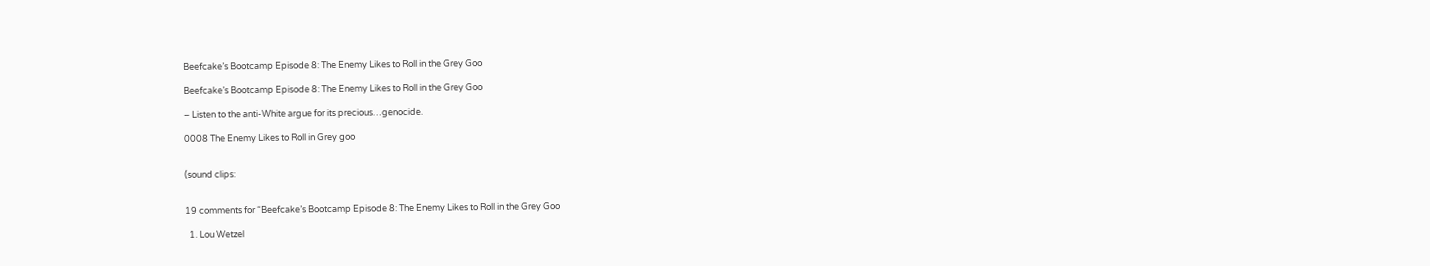Beefcake’s Bootcamp Episode 8: The Enemy Likes to Roll in the Grey Goo

Beefcake’s Bootcamp Episode 8: The Enemy Likes to Roll in the Grey Goo

– Listen to the anti-White argue for its precious…genocide.

0008 The Enemy Likes to Roll in Grey goo


(sound clips:


19 comments for “Beefcake’s Bootcamp Episode 8: The Enemy Likes to Roll in the Grey Goo

  1. Lou Wetzel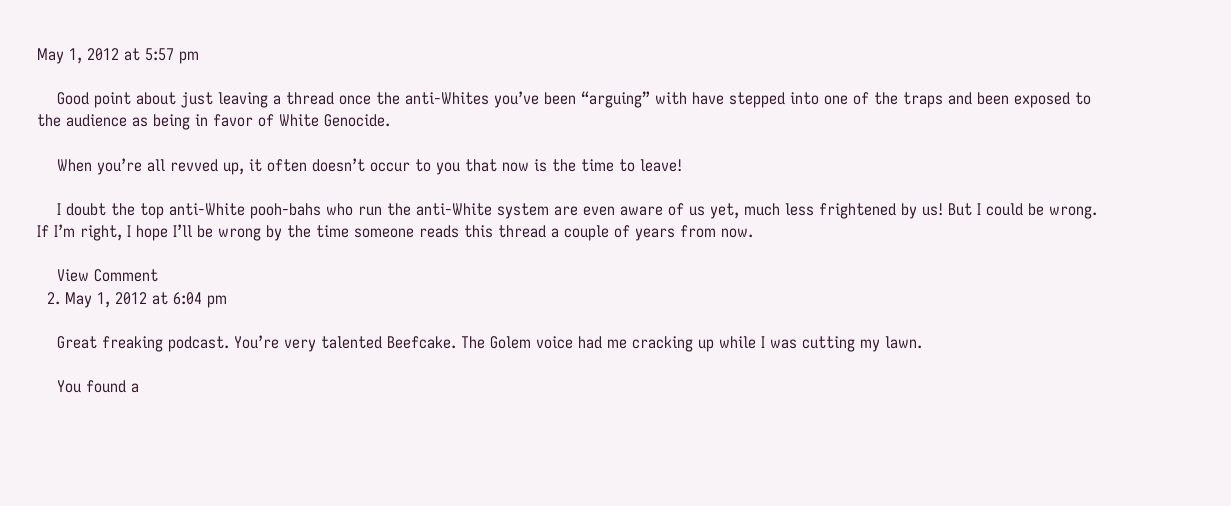May 1, 2012 at 5:57 pm

    Good point about just leaving a thread once the anti-Whites you’ve been “arguing” with have stepped into one of the traps and been exposed to the audience as being in favor of White Genocide.

    When you’re all revved up, it often doesn’t occur to you that now is the time to leave!

    I doubt the top anti-White pooh-bahs who run the anti-White system are even aware of us yet, much less frightened by us! But I could be wrong. If I’m right, I hope I’ll be wrong by the time someone reads this thread a couple of years from now.

    View Comment
  2. May 1, 2012 at 6:04 pm

    Great freaking podcast. You’re very talented Beefcake. The Golem voice had me cracking up while I was cutting my lawn.

    You found a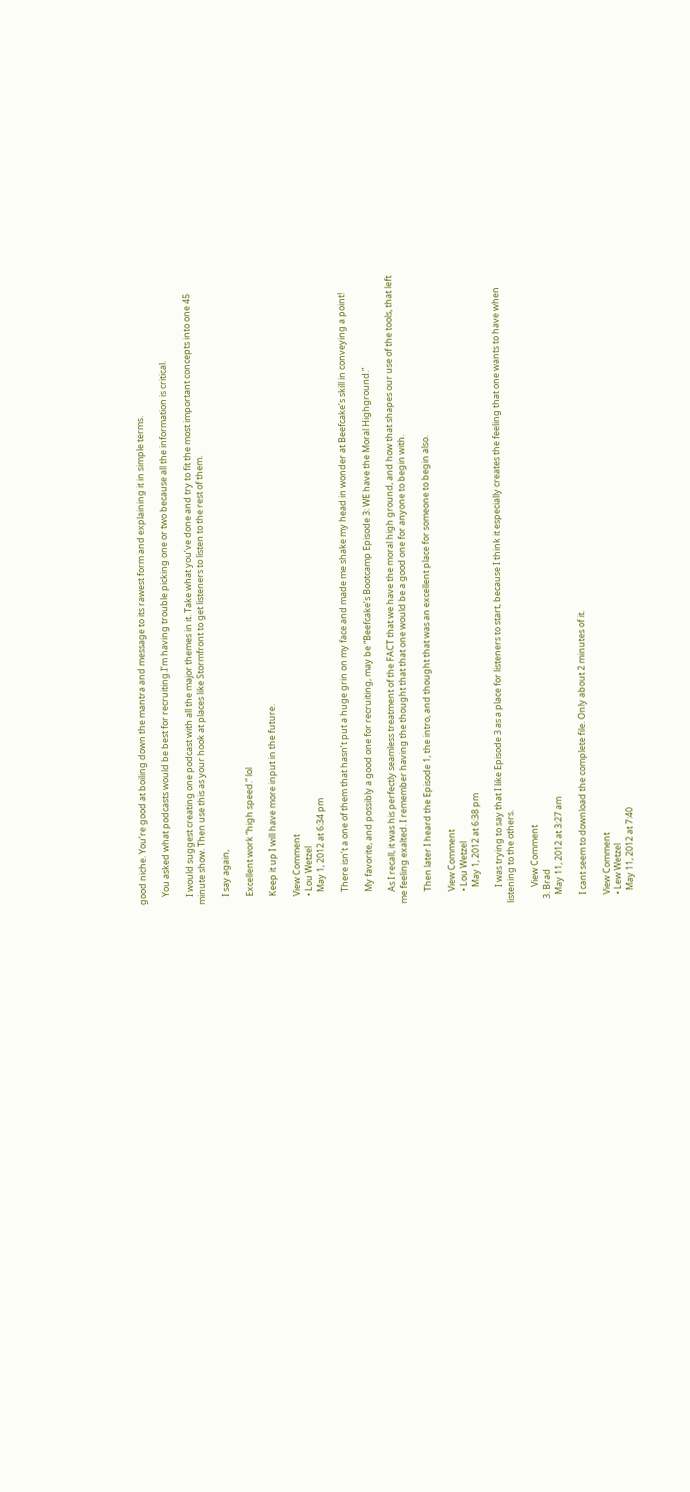good niche. You’re good at boiling down the mantra and message to its rawest form and explaining it in simple terms.

    You asked what podcasts would be best for recruiting.I’m having trouble picking one or two because all the information is critical.

    I would suggest creating one podcast with all the major themes in it. Take what you’ve done and try to fit the most important concepts into one 45 minute show. Then use this as your hook at places like Stormfront to get listeners to listen to the rest of them.

    I say again,

    Excellent work “high speed.” lol

    Keep it up I will have more input in the future.

    View Comment
    • Lou Wetzel
      May 1, 2012 at 6:34 pm

      There isn’t a one of them that hasn’t put a huge grin on my face and made me shake my head in wonder at Beefcake’s skill in conveying a point!

      My favorite, and possibly a good one for recruiting, may be “Beefcake’s Bootcamp Episode 3: WE have the Moral Highground.”

      As I recall, it was his perfectly seamless treatment of the FACT that we have the moral high ground, and how that shapes our use of the tools, that left me feeling exalted. I remember having the thought that that one would be a good one for anyone to begin with.

      Then later I heard the Episode 1, the intro, and thought that was an excellent place for someone to begin also.

      View Comment
      • Lou Wetzel
        May 1, 2012 at 6:38 pm

        I was trying to say that I like Episode 3 as a place for listeners to start, because I think it especially creates the feeling that one wants to have when listening to the others.

        View Comment
  3. Brad
    May 11, 2012 at 3:27 am

    I cant seem to download the complete file. Only about 2 minutes of it.

    View Comment
    • Lew Wetzel
      May 11, 2012 at 7:40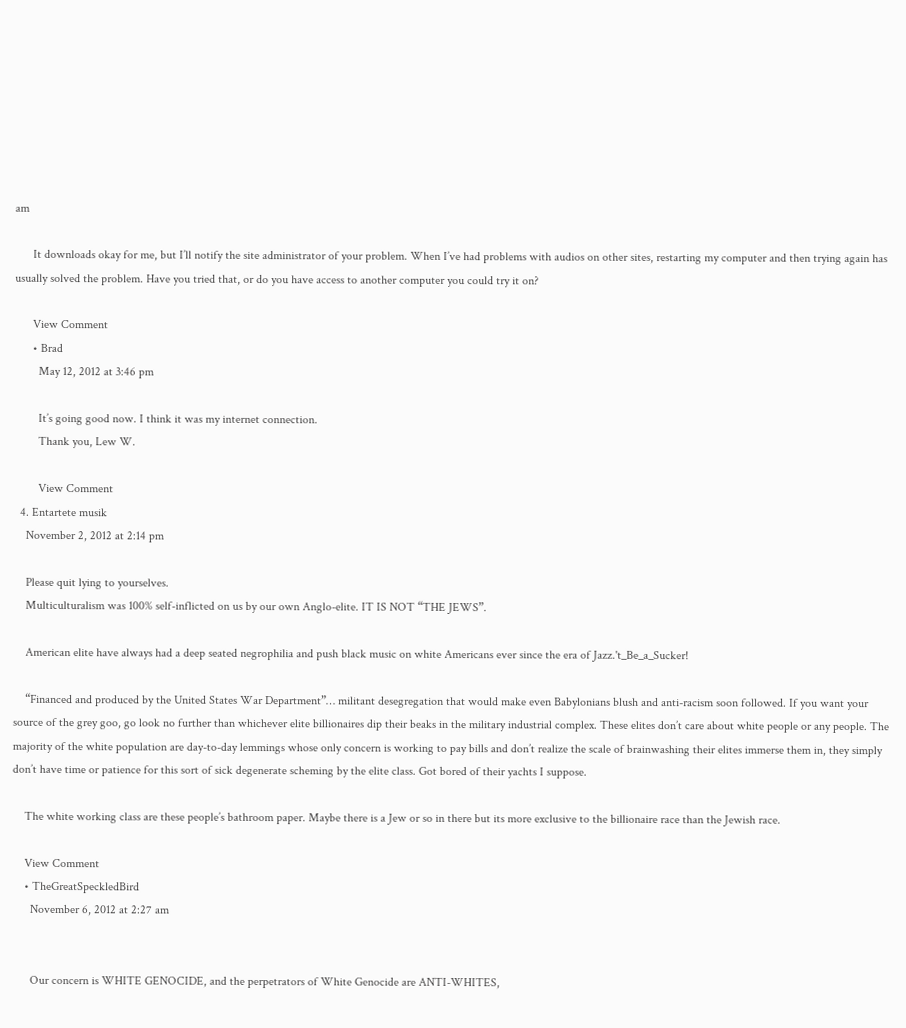am

      It downloads okay for me, but I’ll notify the site administrator of your problem. When I’ve had problems with audios on other sites, restarting my computer and then trying again has usually solved the problem. Have you tried that, or do you have access to another computer you could try it on?

      View Comment
      • Brad
        May 12, 2012 at 3:46 pm

        It’s going good now. I think it was my internet connection.
        Thank you, Lew W.

        View Comment
  4. Entartete musik
    November 2, 2012 at 2:14 pm

    Please quit lying to yourselves.
    Multiculturalism was 100% self-inflicted on us by our own Anglo-elite. IT IS NOT “THE JEWS”.

    American elite have always had a deep seated negrophilia and push black music on white Americans ever since the era of Jazz.'t_Be_a_Sucker!

    “Financed and produced by the United States War Department”… militant desegregation that would make even Babylonians blush and anti-racism soon followed. If you want your source of the grey goo, go look no further than whichever elite billionaires dip their beaks in the military industrial complex. These elites don’t care about white people or any people. The majority of the white population are day-to-day lemmings whose only concern is working to pay bills and don’t realize the scale of brainwashing their elites immerse them in, they simply don’t have time or patience for this sort of sick degenerate scheming by the elite class. Got bored of their yachts I suppose.

    The white working class are these people’s bathroom paper. Maybe there is a Jew or so in there but its more exclusive to the billionaire race than the Jewish race.

    View Comment
    • TheGreatSpeckledBird
      November 6, 2012 at 2:27 am


      Our concern is WHITE GENOCIDE, and the perpetrators of White Genocide are ANTI-WHITES,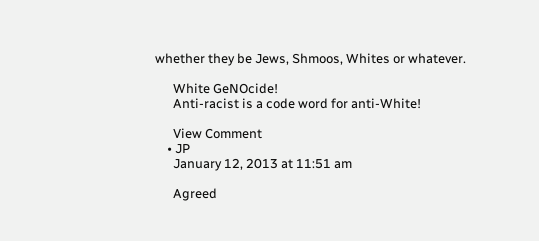whether they be Jews, Shmoos, Whites or whatever.

      White GeNOcide!
      Anti-racist is a code word for anti-White!

      View Comment
    • JP
      January 12, 2013 at 11:51 am

      Agreed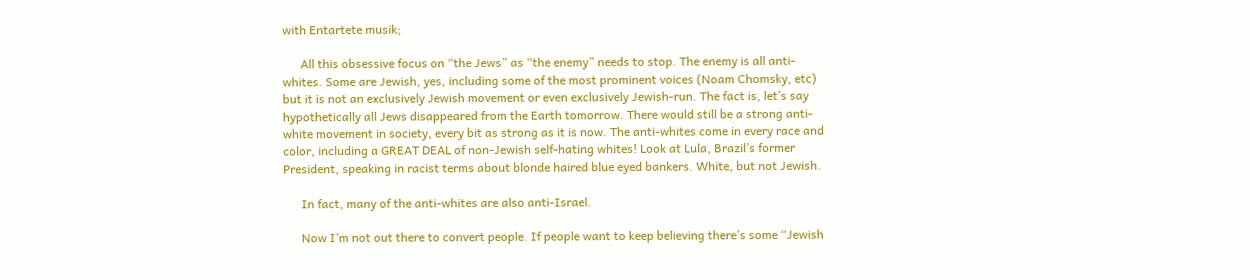with Entartete musik;

      All this obsessive focus on “the Jews” as “the enemy” needs to stop. The enemy is all anti-whites. Some are Jewish, yes, including some of the most prominent voices (Noam Chomsky, etc) but it is not an exclusively Jewish movement or even exclusively Jewish-run. The fact is, let’s say hypothetically all Jews disappeared from the Earth tomorrow. There would still be a strong anti-white movement in society, every bit as strong as it is now. The anti-whites come in every race and color, including a GREAT DEAL of non-Jewish self-hating whites! Look at Lula, Brazil’s former President, speaking in racist terms about blonde haired blue eyed bankers. White, but not Jewish.

      In fact, many of the anti-whites are also anti-Israel.

      Now I’m not out there to convert people. If people want to keep believing there’s some “Jewish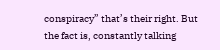conspiracy” that’s their right. But the fact is, constantly talking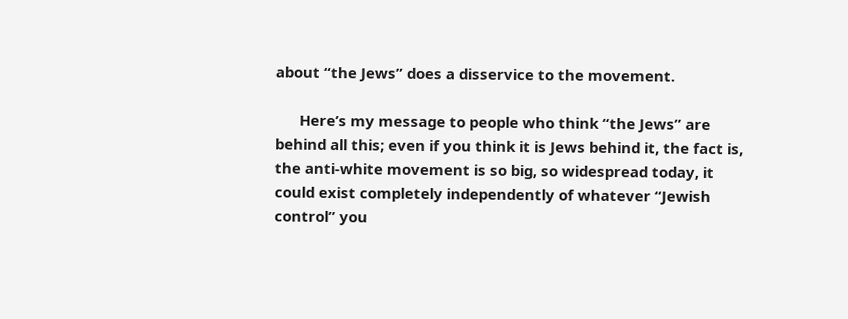about “the Jews” does a disservice to the movement.

      Here’s my message to people who think “the Jews” are behind all this; even if you think it is Jews behind it, the fact is, the anti-white movement is so big, so widespread today, it could exist completely independently of whatever “Jewish control” you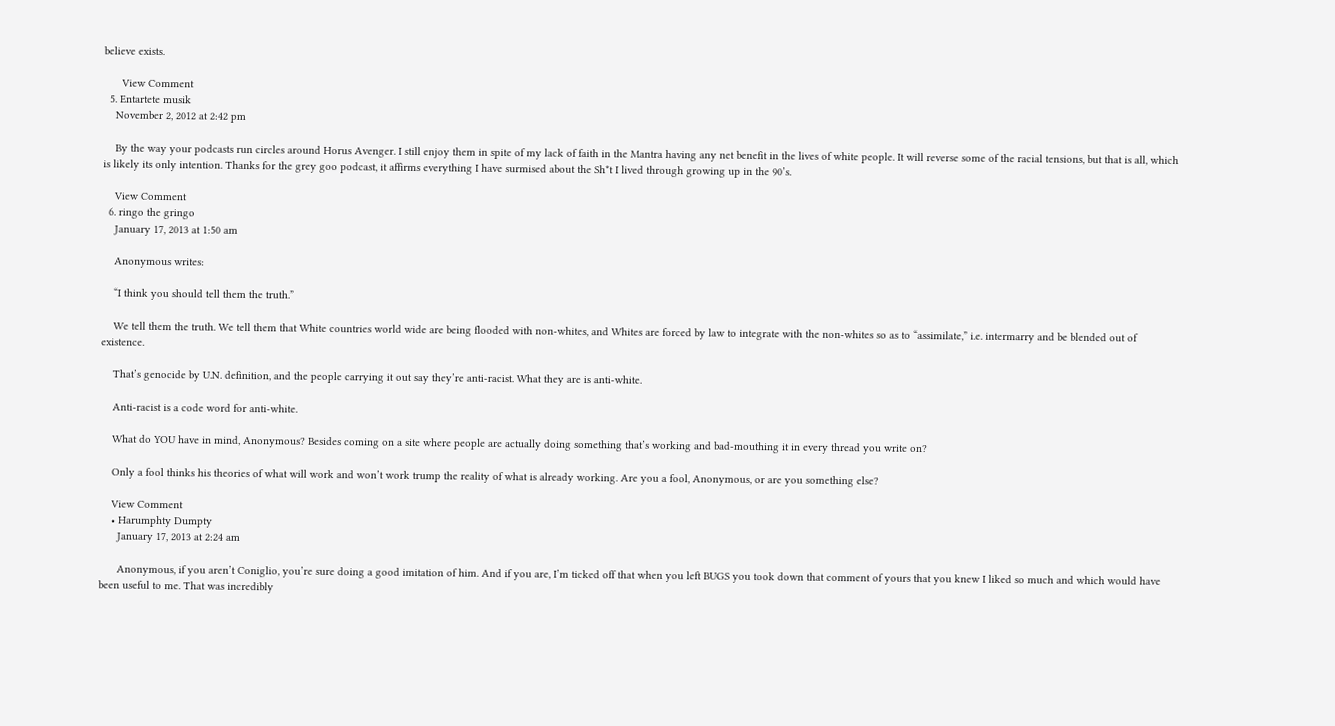believe exists.

      View Comment
  5. Entartete musik
    November 2, 2012 at 2:42 pm

    By the way your podcasts run circles around Horus Avenger. I still enjoy them in spite of my lack of faith in the Mantra having any net benefit in the lives of white people. It will reverse some of the racial tensions, but that is all, which is likely its only intention. Thanks for the grey goo podcast, it affirms everything I have surmised about the Sh*t I lived through growing up in the 90’s.

    View Comment
  6. ringo the gringo
    January 17, 2013 at 1:50 am

    Anonymous writes:

    “I think you should tell them the truth.”

    We tell them the truth. We tell them that White countries world wide are being flooded with non-whites, and Whites are forced by law to integrate with the non-whites so as to “assimilate,” i.e. intermarry and be blended out of existence.

    That’s genocide by U.N. definition, and the people carrying it out say they’re anti-racist. What they are is anti-white.

    Anti-racist is a code word for anti-white.

    What do YOU have in mind, Anonymous? Besides coming on a site where people are actually doing something that’s working and bad-mouthing it in every thread you write on?

    Only a fool thinks his theories of what will work and won’t work trump the reality of what is already working. Are you a fool, Anonymous, or are you something else?

    View Comment
    • Harumphty Dumpty
      January 17, 2013 at 2:24 am

      Anonymous, if you aren’t Coniglio, you’re sure doing a good imitation of him. And if you are, I’m ticked off that when you left BUGS you took down that comment of yours that you knew I liked so much and which would have been useful to me. That was incredibly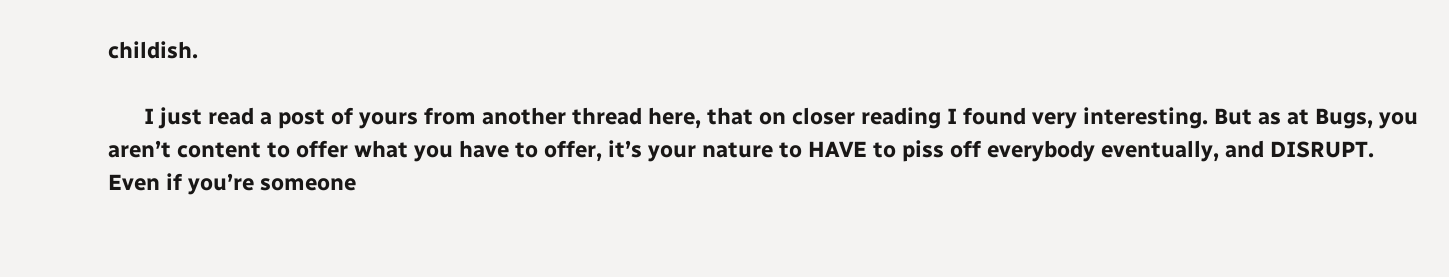childish.

      I just read a post of yours from another thread here, that on closer reading I found very interesting. But as at Bugs, you aren’t content to offer what you have to offer, it’s your nature to HAVE to piss off everybody eventually, and DISRUPT. Even if you’re someone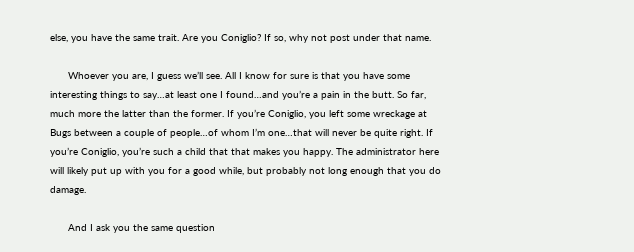else, you have the same trait. Are you Coniglio? If so, why not post under that name.

      Whoever you are, I guess we’ll see. All I know for sure is that you have some interesting things to say…at least one I found…and you’re a pain in the butt. So far, much more the latter than the former. If you’re Coniglio, you left some wreckage at Bugs between a couple of people…of whom I’m one…that will never be quite right. If you’re Coniglio, you’re such a child that that makes you happy. The administrator here will likely put up with you for a good while, but probably not long enough that you do damage.

      And I ask you the same question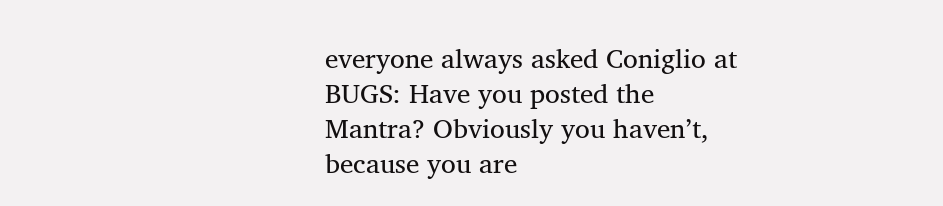everyone always asked Coniglio at BUGS: Have you posted the Mantra? Obviously you haven’t, because you are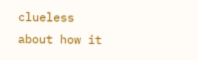clueless about how it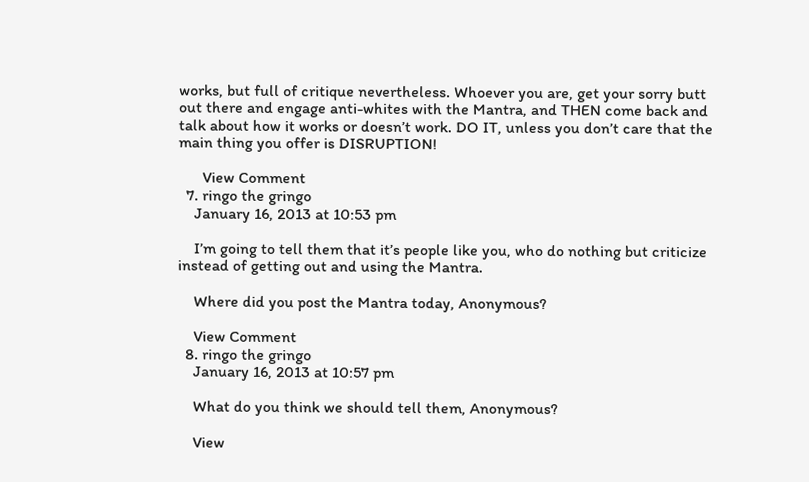works, but full of critique nevertheless. Whoever you are, get your sorry butt out there and engage anti-whites with the Mantra, and THEN come back and talk about how it works or doesn’t work. DO IT, unless you don’t care that the main thing you offer is DISRUPTION!

      View Comment
  7. ringo the gringo
    January 16, 2013 at 10:53 pm

    I’m going to tell them that it’s people like you, who do nothing but criticize instead of getting out and using the Mantra.

    Where did you post the Mantra today, Anonymous?

    View Comment
  8. ringo the gringo
    January 16, 2013 at 10:57 pm

    What do you think we should tell them, Anonymous?

    View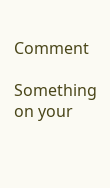Comment

Something on your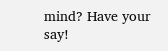mind? Have your say!